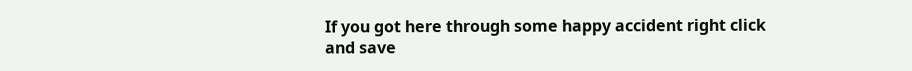If you got here through some happy accident right click and save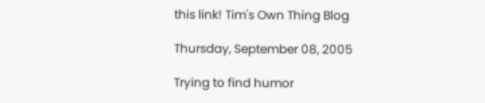this link! Tim's Own Thing Blog

Thursday, September 08, 2005

Trying to find humor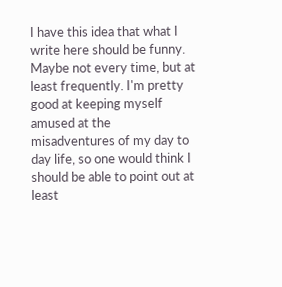I have this idea that what I write here should be funny. Maybe not every time, but at least frequently. I'm pretty good at keeping myself amused at the misadventures of my day to day life, so one would think I should be able to point out at least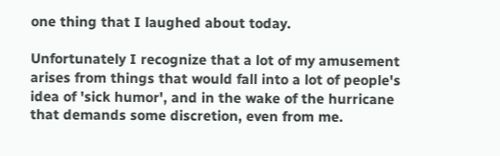one thing that I laughed about today.

Unfortunately I recognize that a lot of my amusement arises from things that would fall into a lot of people's idea of 'sick humor', and in the wake of the hurricane that demands some discretion, even from me.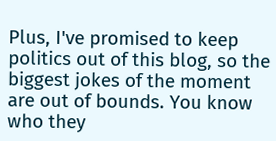Plus, I've promised to keep politics out of this blog, so the biggest jokes of the moment are out of bounds. You know who they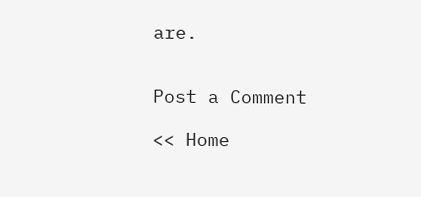are.


Post a Comment

<< Home